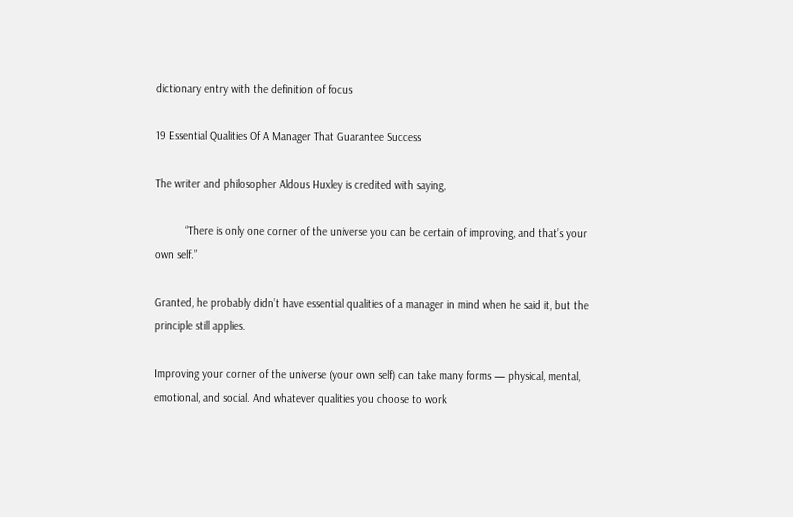dictionary entry with the definition of focus

19 Essential Qualities Of A Manager That Guarantee Success

The writer and philosopher Aldous Huxley is credited with saying,

          “There is only one corner of the universe you can be certain of improving, and that’s your own self.”

Granted, he probably didn’t have essential qualities of a manager in mind when he said it, but the principle still applies.

Improving your corner of the universe (your own self) can take many forms — physical, mental, emotional, and social. And whatever qualities you choose to work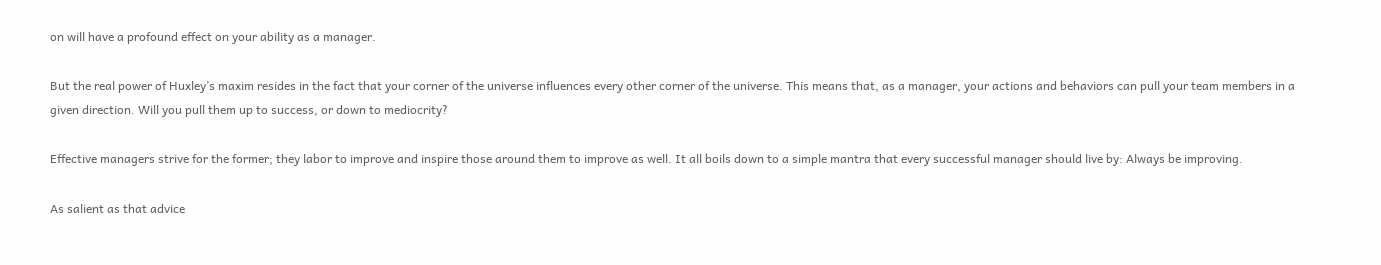on will have a profound effect on your ability as a manager.

But the real power of Huxley’s maxim resides in the fact that your corner of the universe influences every other corner of the universe. This means that, as a manager, your actions and behaviors can pull your team members in a given direction. Will you pull them up to success, or down to mediocrity?

Effective managers strive for the former; they labor to improve and inspire those around them to improve as well. It all boils down to a simple mantra that every successful manager should live by: Always be improving.

As salient as that advice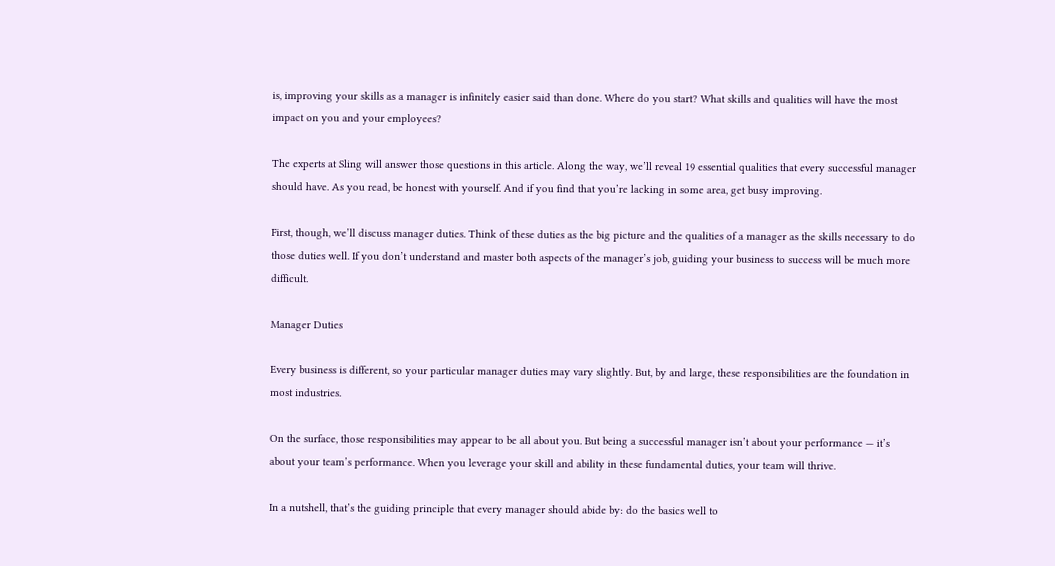is, improving your skills as a manager is infinitely easier said than done. Where do you start? What skills and qualities will have the most impact on you and your employees?

The experts at Sling will answer those questions in this article. Along the way, we’ll reveal 19 essential qualities that every successful manager should have. As you read, be honest with yourself. And if you find that you’re lacking in some area, get busy improving.

First, though, we’ll discuss manager duties. Think of these duties as the big picture and the qualities of a manager as the skills necessary to do those duties well. If you don’t understand and master both aspects of the manager’s job, guiding your business to success will be much more difficult.

Manager Duties

Every business is different, so your particular manager duties may vary slightly. But, by and large, these responsibilities are the foundation in most industries.

On the surface, those responsibilities may appear to be all about you. But being a successful manager isn’t about your performance — it’s about your team’s performance. When you leverage your skill and ability in these fundamental duties, your team will thrive.

In a nutshell, that’s the guiding principle that every manager should abide by: do the basics well to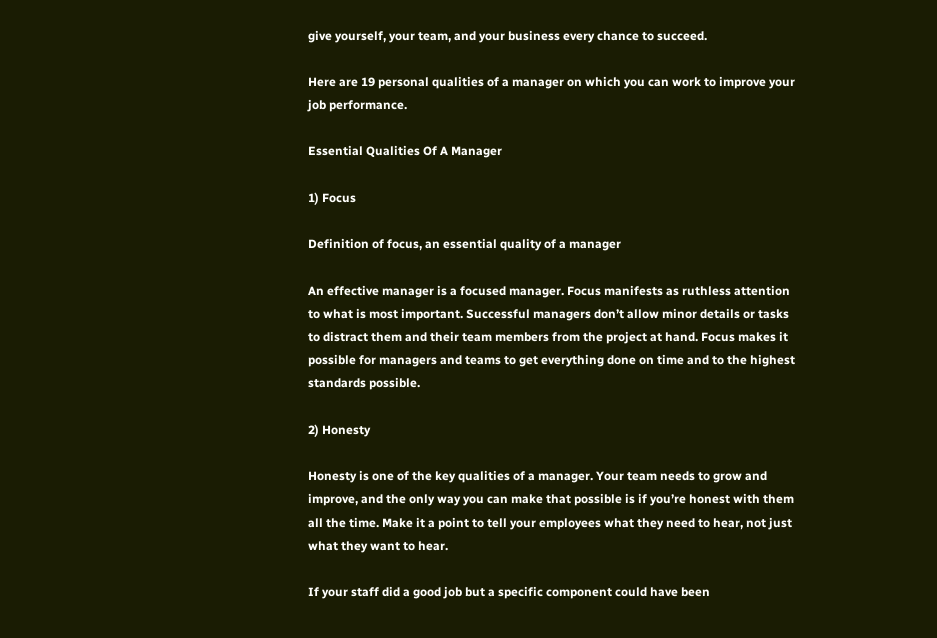give yourself, your team, and your business every chance to succeed.

Here are 19 personal qualities of a manager on which you can work to improve your job performance.

Essential Qualities Of A Manager

1) Focus

Definition of focus, an essential quality of a manager

An effective manager is a focused manager. Focus manifests as ruthless attention to what is most important. Successful managers don’t allow minor details or tasks to distract them and their team members from the project at hand. Focus makes it possible for managers and teams to get everything done on time and to the highest standards possible.

2) Honesty

Honesty is one of the key qualities of a manager. Your team needs to grow and improve, and the only way you can make that possible is if you’re honest with them all the time. Make it a point to tell your employees what they need to hear, not just what they want to hear.

If your staff did a good job but a specific component could have been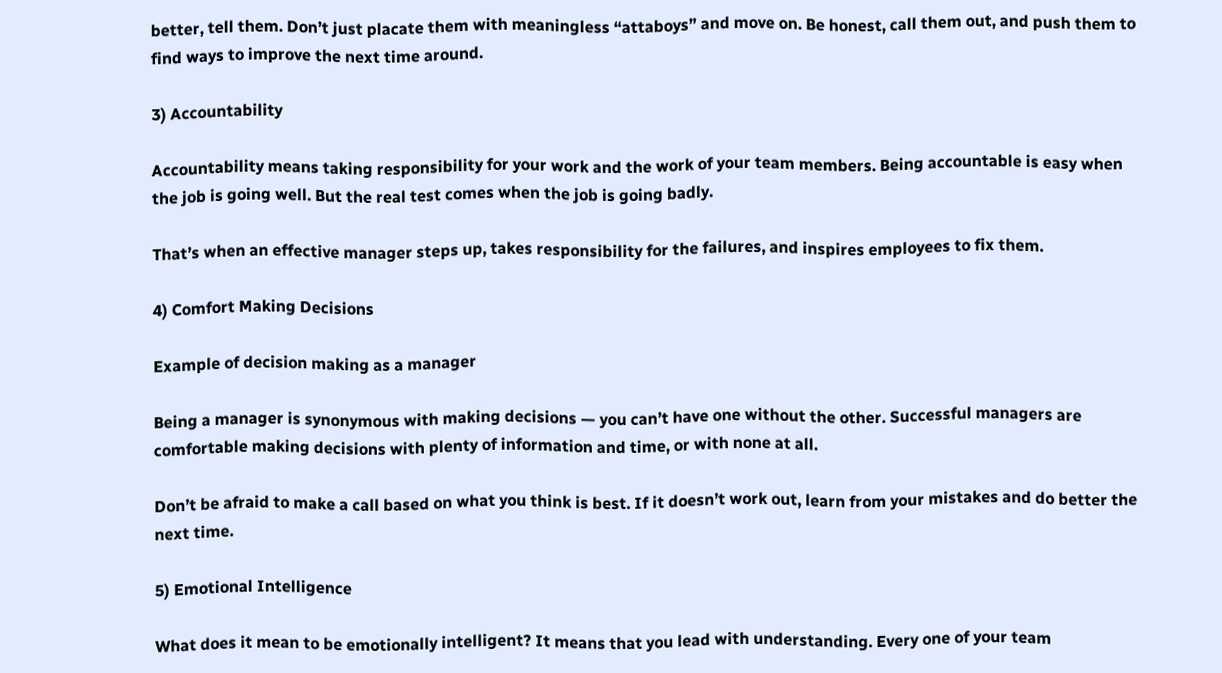better, tell them. Don’t just placate them with meaningless “attaboys” and move on. Be honest, call them out, and push them to find ways to improve the next time around.

3) Accountability

Accountability means taking responsibility for your work and the work of your team members. Being accountable is easy when the job is going well. But the real test comes when the job is going badly.

That’s when an effective manager steps up, takes responsibility for the failures, and inspires employees to fix them.

4) Comfort Making Decisions

Example of decision making as a manager

Being a manager is synonymous with making decisions — you can’t have one without the other. Successful managers are comfortable making decisions with plenty of information and time, or with none at all.

Don’t be afraid to make a call based on what you think is best. If it doesn’t work out, learn from your mistakes and do better the next time.

5) Emotional Intelligence

What does it mean to be emotionally intelligent? It means that you lead with understanding. Every one of your team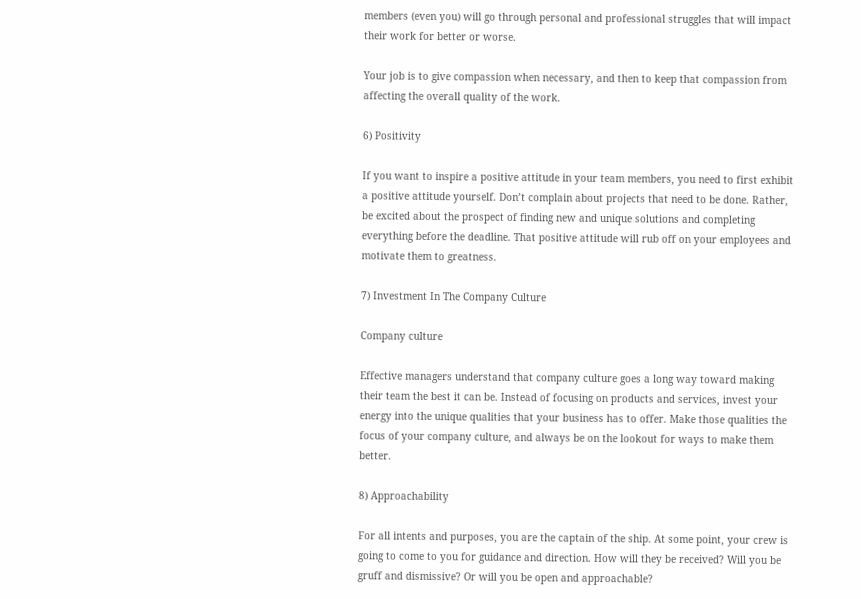members (even you) will go through personal and professional struggles that will impact their work for better or worse.

Your job is to give compassion when necessary, and then to keep that compassion from affecting the overall quality of the work.

6) Positivity

If you want to inspire a positive attitude in your team members, you need to first exhibit a positive attitude yourself. Don’t complain about projects that need to be done. Rather, be excited about the prospect of finding new and unique solutions and completing everything before the deadline. That positive attitude will rub off on your employees and motivate them to greatness.

7) Investment In The Company Culture

Company culture

Effective managers understand that company culture goes a long way toward making their team the best it can be. Instead of focusing on products and services, invest your energy into the unique qualities that your business has to offer. Make those qualities the focus of your company culture, and always be on the lookout for ways to make them better.

8) Approachability

For all intents and purposes, you are the captain of the ship. At some point, your crew is going to come to you for guidance and direction. How will they be received? Will you be gruff and dismissive? Or will you be open and approachable?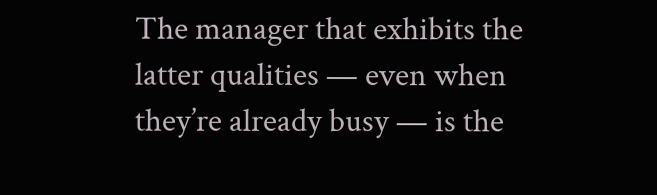The manager that exhibits the latter qualities — even when they’re already busy — is the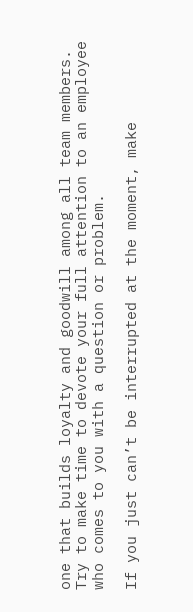one that builds loyalty and goodwill among all team members. Try to make time to devote your full attention to an employee who comes to you with a question or problem.

If you just can’t be interrupted at the moment, make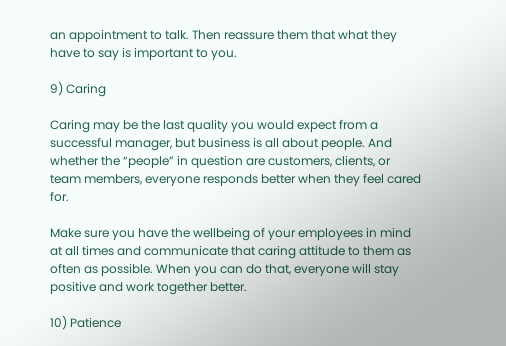an appointment to talk. Then reassure them that what they have to say is important to you.

9) Caring

Caring may be the last quality you would expect from a successful manager, but business is all about people. And whether the “people” in question are customers, clients, or team members, everyone responds better when they feel cared for.

Make sure you have the wellbeing of your employees in mind at all times and communicate that caring attitude to them as often as possible. When you can do that, everyone will stay positive and work together better.

10) Patience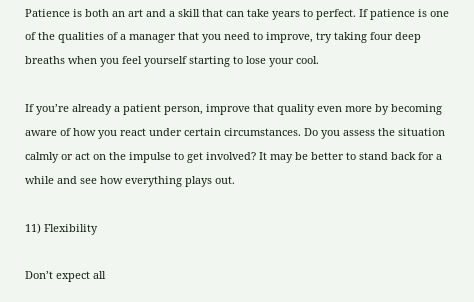Patience is both an art and a skill that can take years to perfect. If patience is one of the qualities of a manager that you need to improve, try taking four deep breaths when you feel yourself starting to lose your cool.

If you’re already a patient person, improve that quality even more by becoming aware of how you react under certain circumstances. Do you assess the situation calmly or act on the impulse to get involved? It may be better to stand back for a while and see how everything plays out.

11) Flexibility

Don’t expect all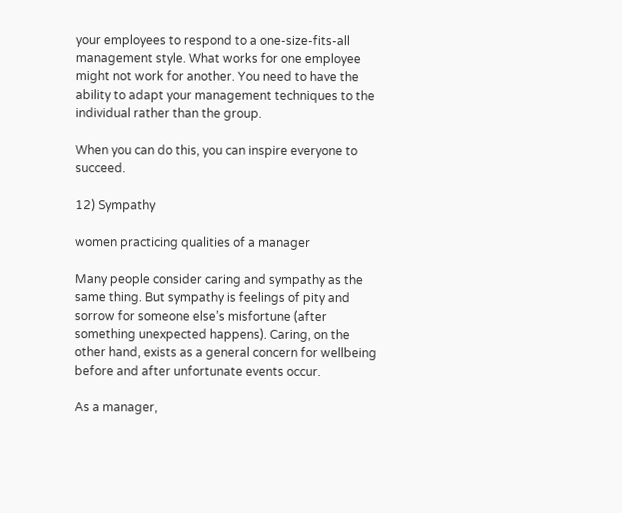your employees to respond to a one-size-fits-all management style. What works for one employee might not work for another. You need to have the ability to adapt your management techniques to the individual rather than the group.

When you can do this, you can inspire everyone to succeed.

12) Sympathy

women practicing qualities of a manager

Many people consider caring and sympathy as the same thing. But sympathy is feelings of pity and sorrow for someone else’s misfortune (after something unexpected happens). Caring, on the other hand, exists as a general concern for wellbeing before and after unfortunate events occur.

As a manager,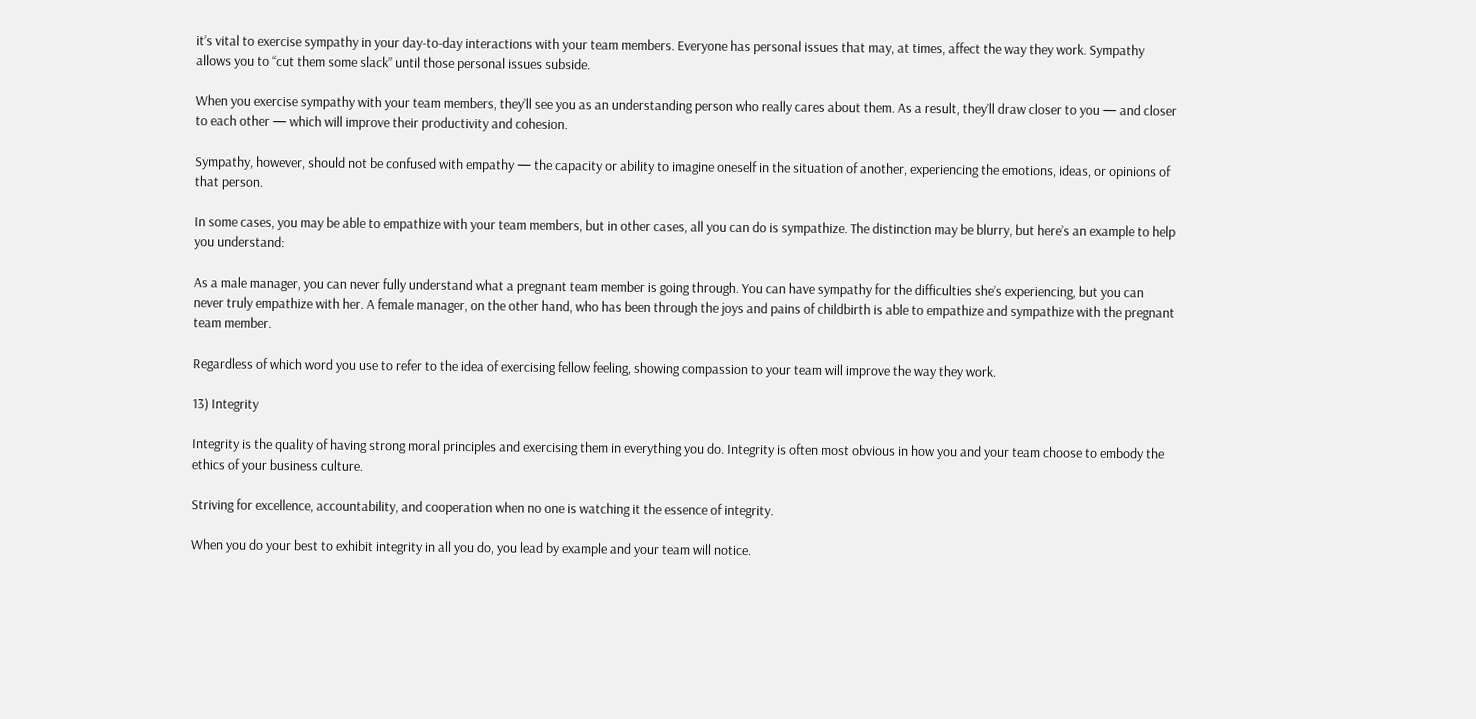it’s vital to exercise sympathy in your day-to-day interactions with your team members. Everyone has personal issues that may, at times, affect the way they work. Sympathy allows you to “cut them some slack” until those personal issues subside.

When you exercise sympathy with your team members, they’ll see you as an understanding person who really cares about them. As a result, they’ll draw closer to you — and closer to each other — which will improve their productivity and cohesion.

Sympathy, however, should not be confused with empathy — the capacity or ability to imagine oneself in the situation of another, experiencing the emotions, ideas, or opinions of that person.

In some cases, you may be able to empathize with your team members, but in other cases, all you can do is sympathize. The distinction may be blurry, but here’s an example to help you understand:

As a male manager, you can never fully understand what a pregnant team member is going through. You can have sympathy for the difficulties she’s experiencing, but you can never truly empathize with her. A female manager, on the other hand, who has been through the joys and pains of childbirth is able to empathize and sympathize with the pregnant team member.

Regardless of which word you use to refer to the idea of exercising fellow feeling, showing compassion to your team will improve the way they work.

13) Integrity

Integrity is the quality of having strong moral principles and exercising them in everything you do. Integrity is often most obvious in how you and your team choose to embody the ethics of your business culture.

Striving for excellence, accountability, and cooperation when no one is watching it the essence of integrity.

When you do your best to exhibit integrity in all you do, you lead by example and your team will notice.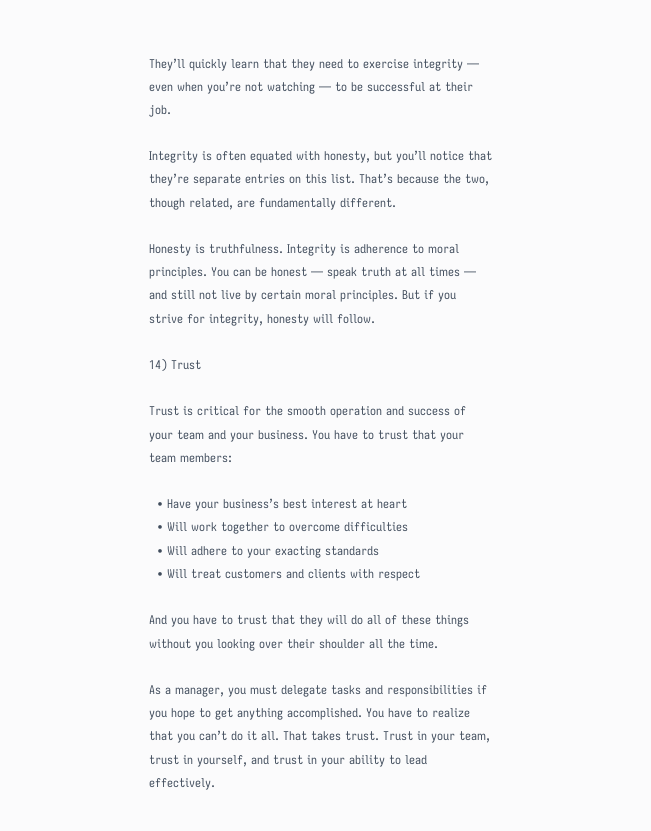They’ll quickly learn that they need to exercise integrity — even when you’re not watching — to be successful at their job.

Integrity is often equated with honesty, but you’ll notice that they’re separate entries on this list. That’s because the two, though related, are fundamentally different.

Honesty is truthfulness. Integrity is adherence to moral principles. You can be honest — speak truth at all times — and still not live by certain moral principles. But if you strive for integrity, honesty will follow.

14) Trust

Trust is critical for the smooth operation and success of your team and your business. You have to trust that your team members:

  • Have your business’s best interest at heart
  • Will work together to overcome difficulties
  • Will adhere to your exacting standards
  • Will treat customers and clients with respect

And you have to trust that they will do all of these things without you looking over their shoulder all the time.

As a manager, you must delegate tasks and responsibilities if you hope to get anything accomplished. You have to realize that you can’t do it all. That takes trust. Trust in your team, trust in yourself, and trust in your ability to lead effectively.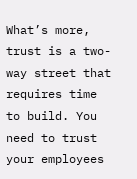What’s more, trust is a two-way street that requires time to build. You need to trust your employees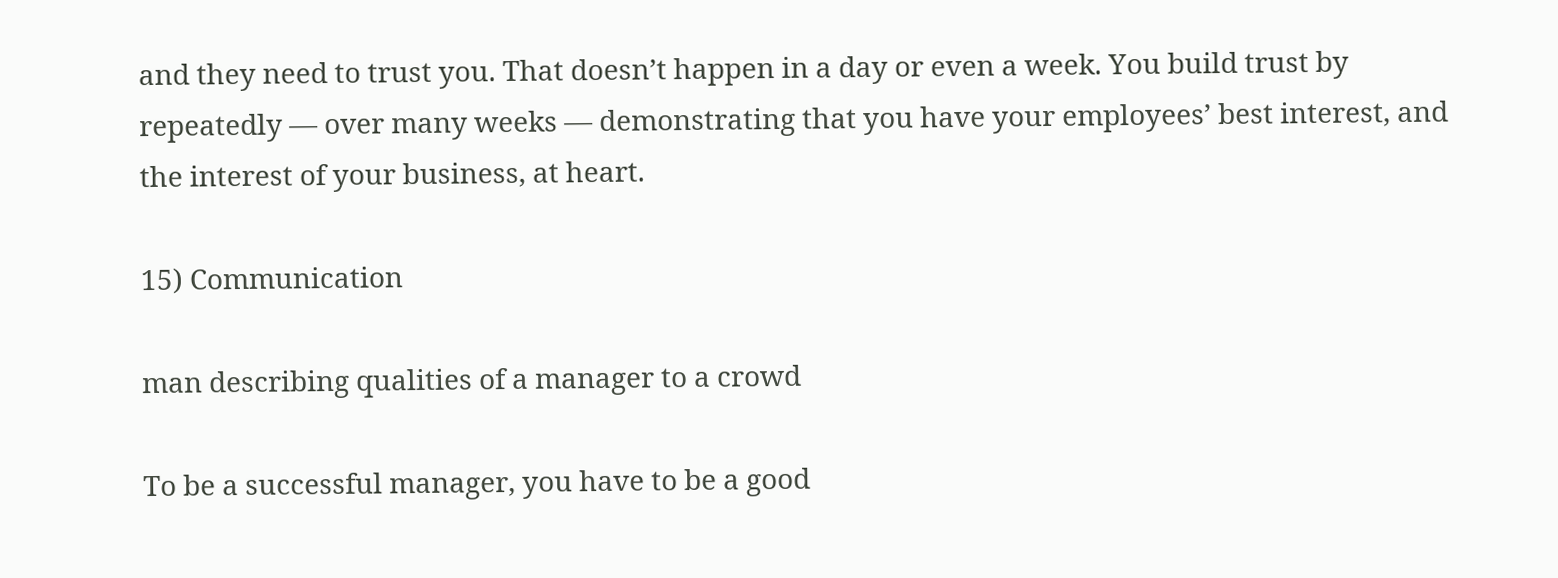and they need to trust you. That doesn’t happen in a day or even a week. You build trust by repeatedly — over many weeks — demonstrating that you have your employees’ best interest, and the interest of your business, at heart.

15) Communication

man describing qualities of a manager to a crowd

To be a successful manager, you have to be a good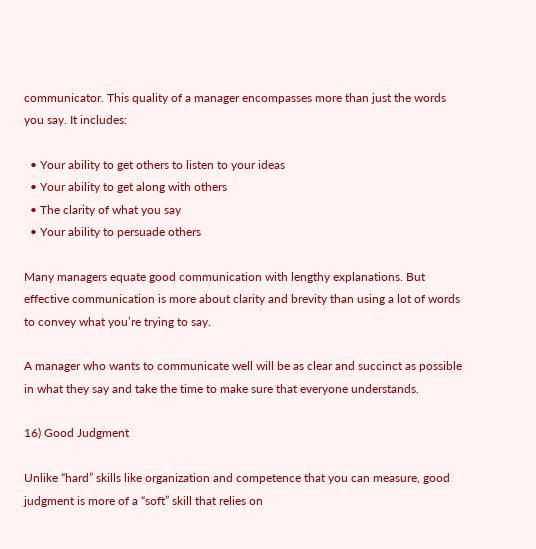communicator. This quality of a manager encompasses more than just the words you say. It includes:

  • Your ability to get others to listen to your ideas
  • Your ability to get along with others
  • The clarity of what you say
  • Your ability to persuade others

Many managers equate good communication with lengthy explanations. But effective communication is more about clarity and brevity than using a lot of words to convey what you’re trying to say.

A manager who wants to communicate well will be as clear and succinct as possible in what they say and take the time to make sure that everyone understands.

16) Good Judgment

Unlike “hard” skills like organization and competence that you can measure, good judgment is more of a “soft” skill that relies on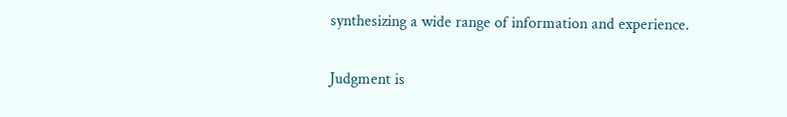synthesizing a wide range of information and experience.

Judgment is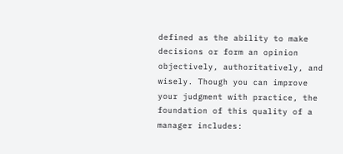defined as the ability to make decisions or form an opinion objectively, authoritatively, and wisely. Though you can improve your judgment with practice, the foundation of this quality of a manager includes: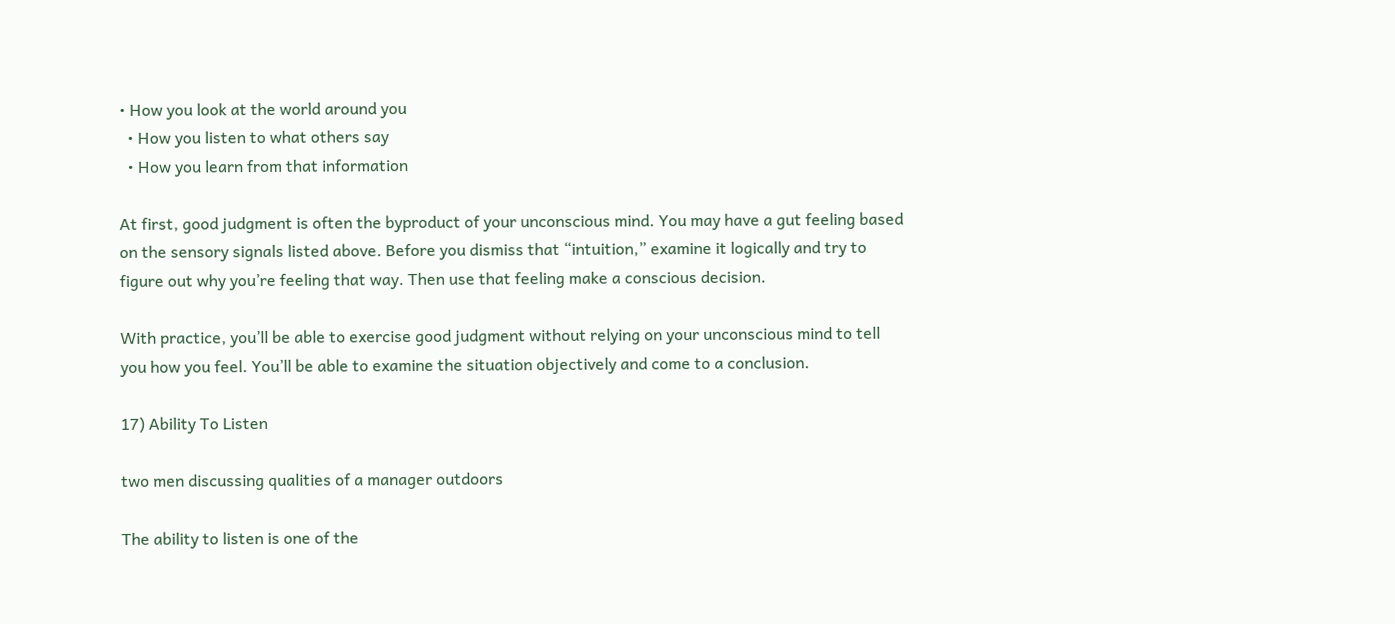• How you look at the world around you
  • How you listen to what others say
  • How you learn from that information

At first, good judgment is often the byproduct of your unconscious mind. You may have a gut feeling based on the sensory signals listed above. Before you dismiss that “intuition,” examine it logically and try to figure out why you’re feeling that way. Then use that feeling make a conscious decision.

With practice, you’ll be able to exercise good judgment without relying on your unconscious mind to tell you how you feel. You’ll be able to examine the situation objectively and come to a conclusion.

17) Ability To Listen

two men discussing qualities of a manager outdoors

The ability to listen is one of the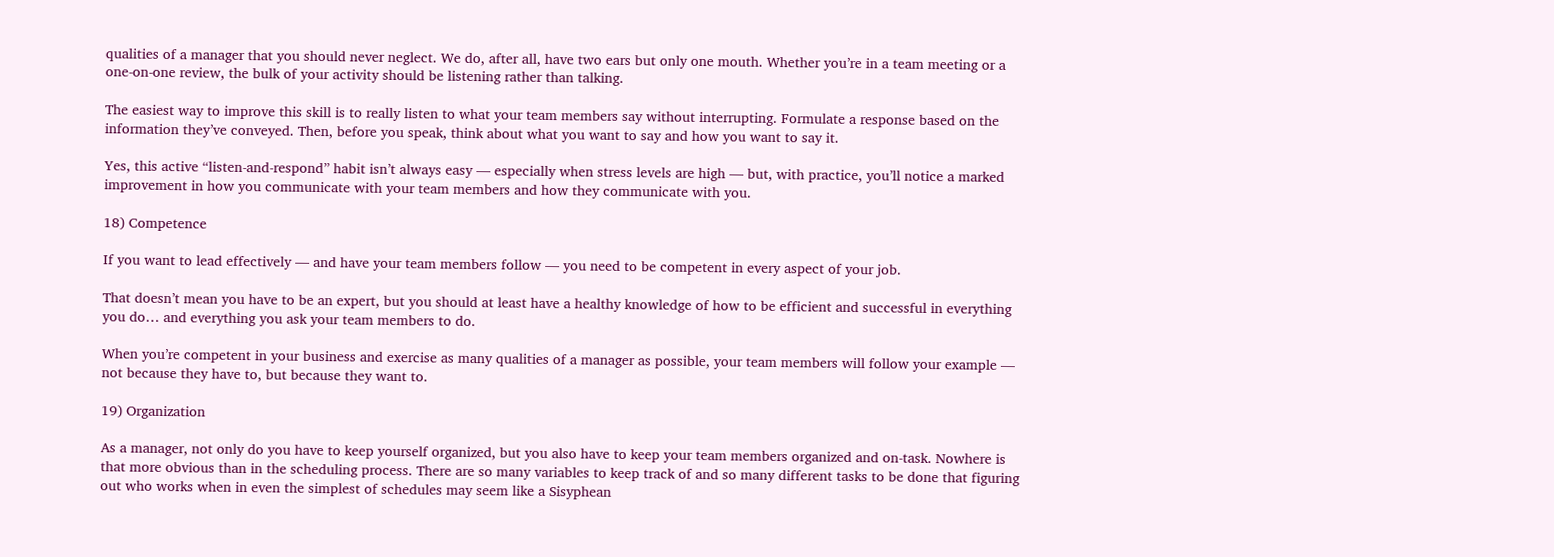qualities of a manager that you should never neglect. We do, after all, have two ears but only one mouth. Whether you’re in a team meeting or a one-on-one review, the bulk of your activity should be listening rather than talking.

The easiest way to improve this skill is to really listen to what your team members say without interrupting. Formulate a response based on the information they’ve conveyed. Then, before you speak, think about what you want to say and how you want to say it.

Yes, this active “listen-and-respond” habit isn’t always easy — especially when stress levels are high — but, with practice, you’ll notice a marked improvement in how you communicate with your team members and how they communicate with you.

18) Competence

If you want to lead effectively — and have your team members follow — you need to be competent in every aspect of your job.

That doesn’t mean you have to be an expert, but you should at least have a healthy knowledge of how to be efficient and successful in everything you do… and everything you ask your team members to do.

When you’re competent in your business and exercise as many qualities of a manager as possible, your team members will follow your example — not because they have to, but because they want to.

19) Organization

As a manager, not only do you have to keep yourself organized, but you also have to keep your team members organized and on-task. Nowhere is that more obvious than in the scheduling process. There are so many variables to keep track of and so many different tasks to be done that figuring out who works when in even the simplest of schedules may seem like a Sisyphean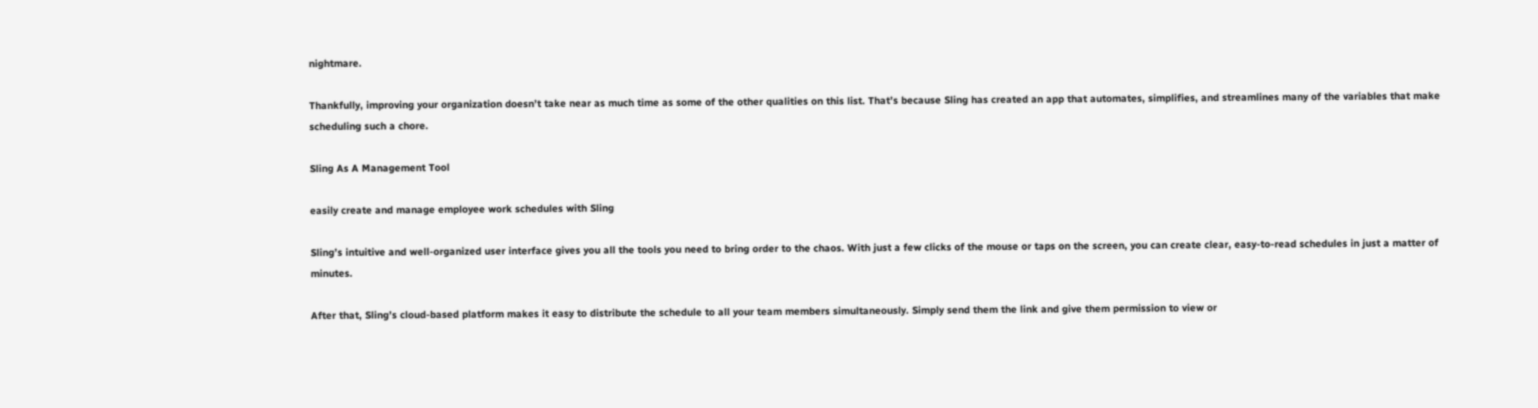nightmare.

Thankfully, improving your organization doesn’t take near as much time as some of the other qualities on this list. That’s because Sling has created an app that automates, simplifies, and streamlines many of the variables that make scheduling such a chore.

Sling As A Management Tool

easily create and manage employee work schedules with Sling

Sling’s intuitive and well-organized user interface gives you all the tools you need to bring order to the chaos. With just a few clicks of the mouse or taps on the screen, you can create clear, easy-to-read schedules in just a matter of minutes.

After that, Sling’s cloud-based platform makes it easy to distribute the schedule to all your team members simultaneously. Simply send them the link and give them permission to view or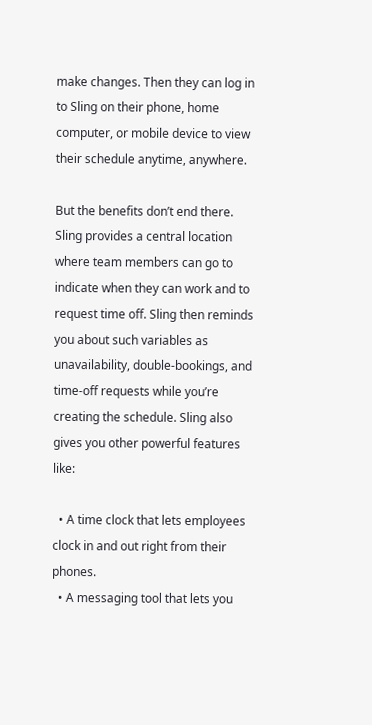make changes. Then they can log in to Sling on their phone, home computer, or mobile device to view their schedule anytime, anywhere.

But the benefits don’t end there. Sling provides a central location where team members can go to indicate when they can work and to request time off. Sling then reminds you about such variables as unavailability, double-bookings, and time-off requests while you’re creating the schedule. Sling also gives you other powerful features like:

  • A time clock that lets employees clock in and out right from their phones.
  • A messaging tool that lets you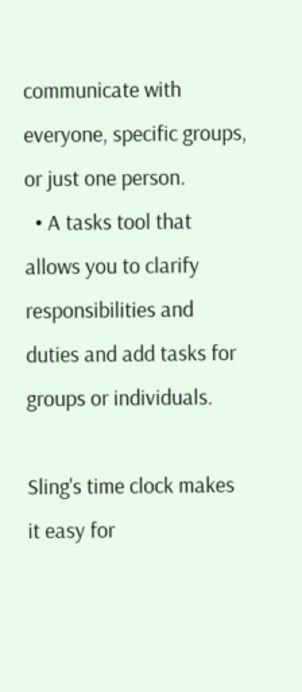communicate with everyone, specific groups, or just one person.
  • A tasks tool that allows you to clarify responsibilities and duties and add tasks for groups or individuals.

Sling's time clock makes it easy for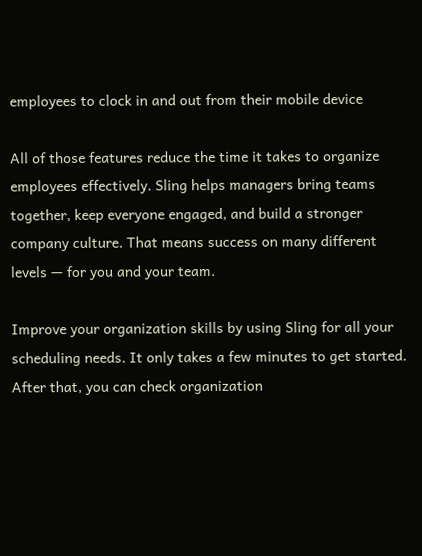employees to clock in and out from their mobile device

All of those features reduce the time it takes to organize employees effectively. Sling helps managers bring teams together, keep everyone engaged, and build a stronger company culture. That means success on many different levels — for you and your team.

Improve your organization skills by using Sling for all your scheduling needs. It only takes a few minutes to get started. After that, you can check organization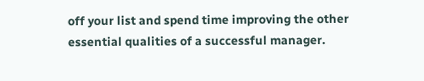off your list and spend time improving the other essential qualities of a successful manager.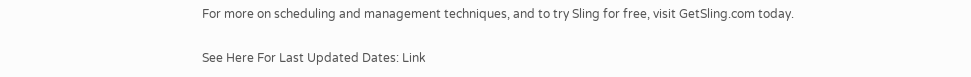For more on scheduling and management techniques, and to try Sling for free, visit GetSling.com today.

See Here For Last Updated Dates: Link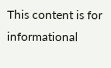This content is for informational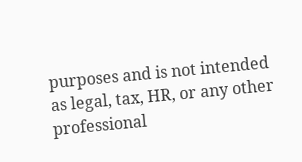purposes and is not intended as legal, tax, HR, or any other professional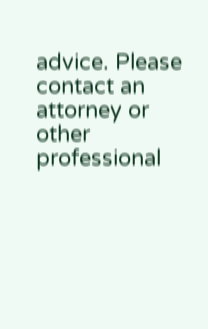advice. Please contact an attorney or other professional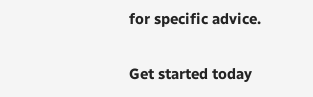for specific advice.

Get started today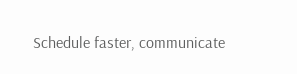Schedule faster, communicate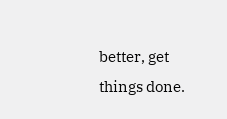better, get things done.